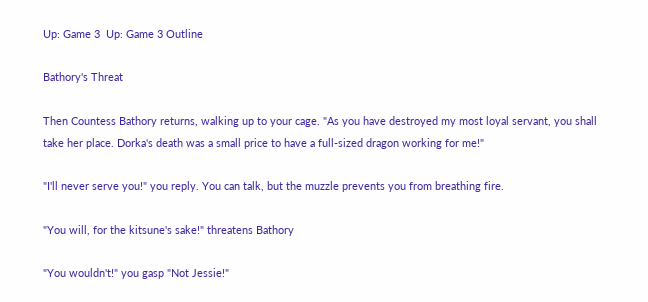Up: Game 3  Up: Game 3 Outline

Bathory's Threat

Then Countess Bathory returns, walking up to your cage. "As you have destroyed my most loyal servant, you shall take her place. Dorka's death was a small price to have a full-sized dragon working for me!"

"I'll never serve you!" you reply. You can talk, but the muzzle prevents you from breathing fire.

"You will, for the kitsune's sake!" threatens Bathory

"You wouldn't!" you gasp "Not Jessie!"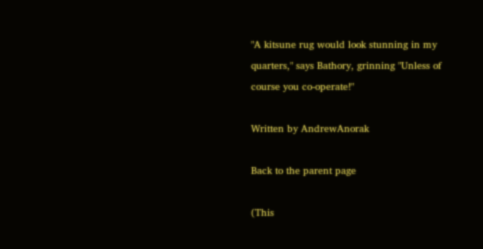"A kitsune rug would look stunning in my quarters," says Bathory, grinning "Unless of course you co-operate!"

Written by AndrewAnorak

Back to the parent page

(This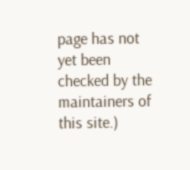page has not yet been checked by the maintainers of this site.)